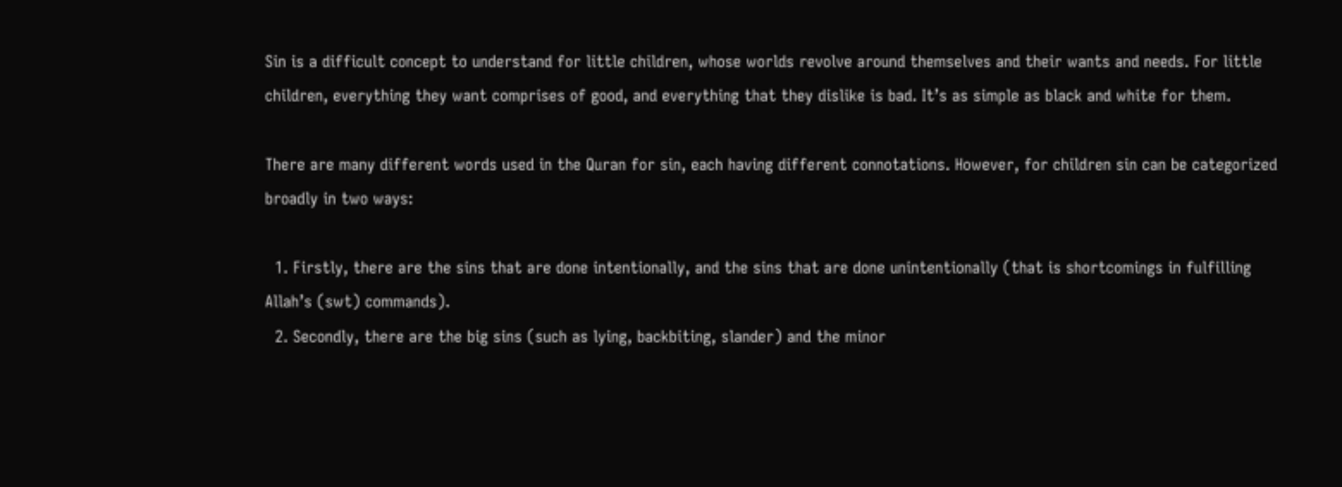Sin is a difficult concept to understand for little children, whose worlds revolve around themselves and their wants and needs. For little children, everything they want comprises of good, and everything that they dislike is bad. It’s as simple as black and white for them.

There are many different words used in the Quran for sin, each having different connotations. However, for children sin can be categorized broadly in two ways:

  1. Firstly, there are the sins that are done intentionally, and the sins that are done unintentionally (that is shortcomings in fulfilling Allah’s (swt) commands).
  2. Secondly, there are the big sins (such as lying, backbiting, slander) and the minor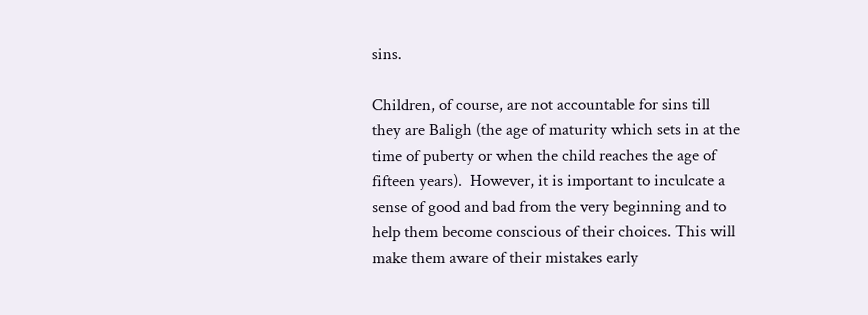sins.

Children, of course, are not accountable for sins till they are Baligh (the age of maturity which sets in at the time of puberty or when the child reaches the age of fifteen years).  However, it is important to inculcate a sense of good and bad from the very beginning and to help them become conscious of their choices. This will make them aware of their mistakes early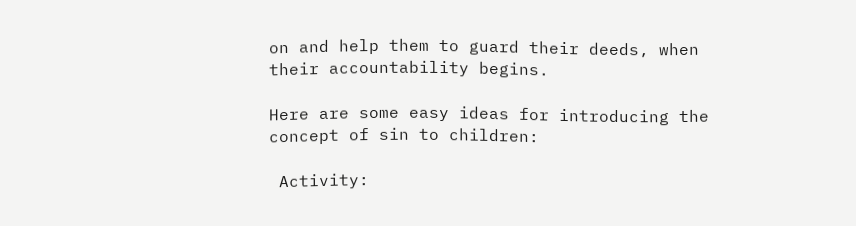on and help them to guard their deeds, when their accountability begins.

Here are some easy ideas for introducing the concept of sin to children:

 Activity: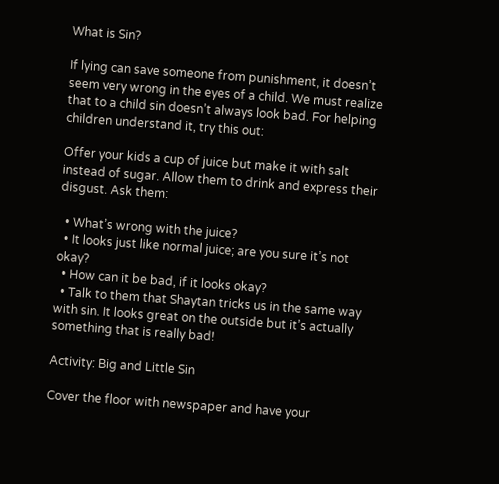What is Sin?

If lying can save someone from punishment, it doesn’t seem very wrong in the eyes of a child. We must realize that to a child sin doesn’t always look bad. For helping children understand it, try this out:

Offer your kids a cup of juice but make it with salt instead of sugar. Allow them to drink and express their disgust. Ask them:

  • What’s wrong with the juice?
  • It looks just like normal juice; are you sure it’s not okay?
  • How can it be bad, if it looks okay?
  • Talk to them that Shaytan tricks us in the same way with sin. It looks great on the outside but it’s actually something that is really bad!

Activity: Big and Little Sin

Cover the floor with newspaper and have your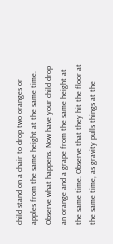child stand on a chair to drop two oranges or apples from the same height at the same time. Observe what happens. Now have your child drop an orange and a grape from the same height at the same time. Observe that they hit the floor at the same time, as gravity pulls things at the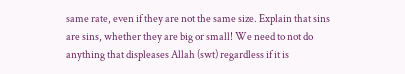same rate, even if they are not the same size. Explain that sins are sins, whether they are big or small! We need to not do anything that displeases Allah (swt) regardless if it is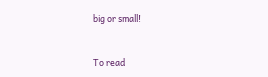big or small!


To read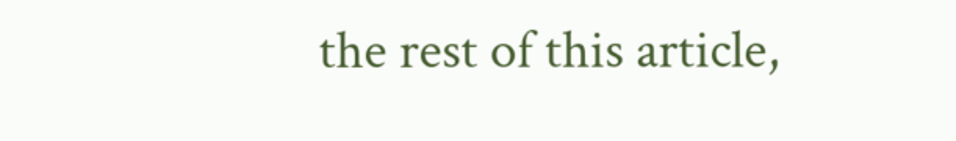the rest of this article,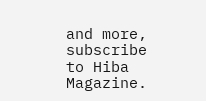and more, subscribe to Hiba Magazine.